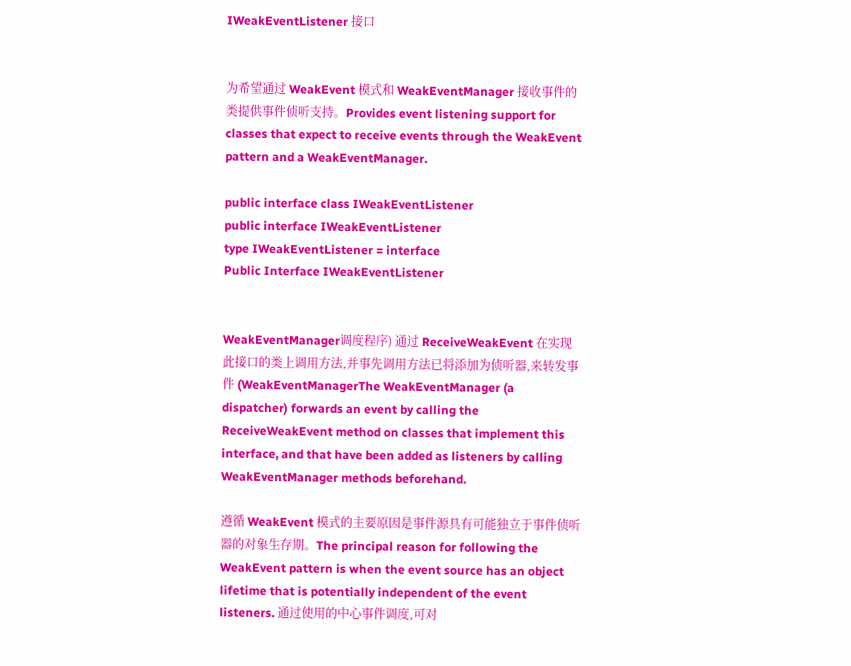IWeakEventListener 接口


为希望通过 WeakEvent 模式和 WeakEventManager 接收事件的类提供事件侦听支持。Provides event listening support for classes that expect to receive events through the WeakEvent pattern and a WeakEventManager.

public interface class IWeakEventListener
public interface IWeakEventListener
type IWeakEventListener = interface
Public Interface IWeakEventListener


WeakEventManager调度程序) 通过 ReceiveWeakEvent 在实现此接口的类上调用方法,并事先调用方法已将添加为侦听器,来转发事件 (WeakEventManagerThe WeakEventManager (a dispatcher) forwards an event by calling the ReceiveWeakEvent method on classes that implement this interface, and that have been added as listeners by calling WeakEventManager methods beforehand.

遵循 WeakEvent 模式的主要原因是事件源具有可能独立于事件侦听器的对象生存期。The principal reason for following the WeakEvent pattern is when the event source has an object lifetime that is potentially independent of the event listeners. 通过使用的中心事件调度,可对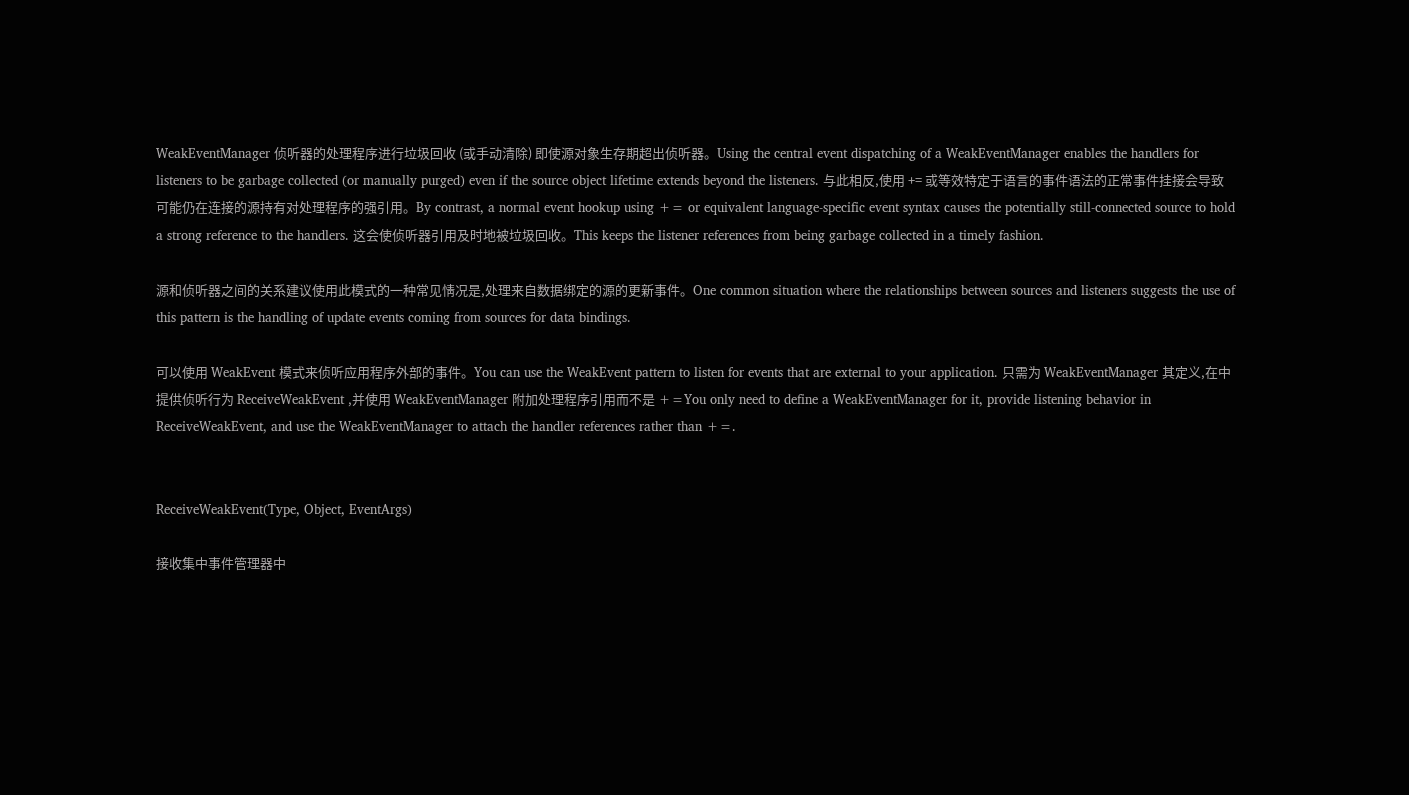WeakEventManager 侦听器的处理程序进行垃圾回收 (或手动清除) 即使源对象生存期超出侦听器。Using the central event dispatching of a WeakEventManager enables the handlers for listeners to be garbage collected (or manually purged) even if the source object lifetime extends beyond the listeners. 与此相反,使用 += 或等效特定于语言的事件语法的正常事件挂接会导致可能仍在连接的源持有对处理程序的强引用。By contrast, a normal event hookup using += or equivalent language-specific event syntax causes the potentially still-connected source to hold a strong reference to the handlers. 这会使侦听器引用及时地被垃圾回收。This keeps the listener references from being garbage collected in a timely fashion.

源和侦听器之间的关系建议使用此模式的一种常见情况是,处理来自数据绑定的源的更新事件。One common situation where the relationships between sources and listeners suggests the use of this pattern is the handling of update events coming from sources for data bindings.

可以使用 WeakEvent 模式来侦听应用程序外部的事件。You can use the WeakEvent pattern to listen for events that are external to your application. 只需为 WeakEventManager 其定义,在中提供侦听行为 ReceiveWeakEvent ,并使用 WeakEventManager 附加处理程序引用而不是 +=You only need to define a WeakEventManager for it, provide listening behavior in ReceiveWeakEvent, and use the WeakEventManager to attach the handler references rather than +=.


ReceiveWeakEvent(Type, Object, EventArgs)

接收集中事件管理器中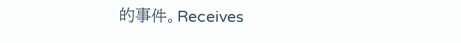的事件。Receives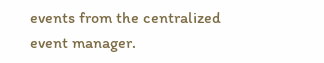events from the centralized event manager.